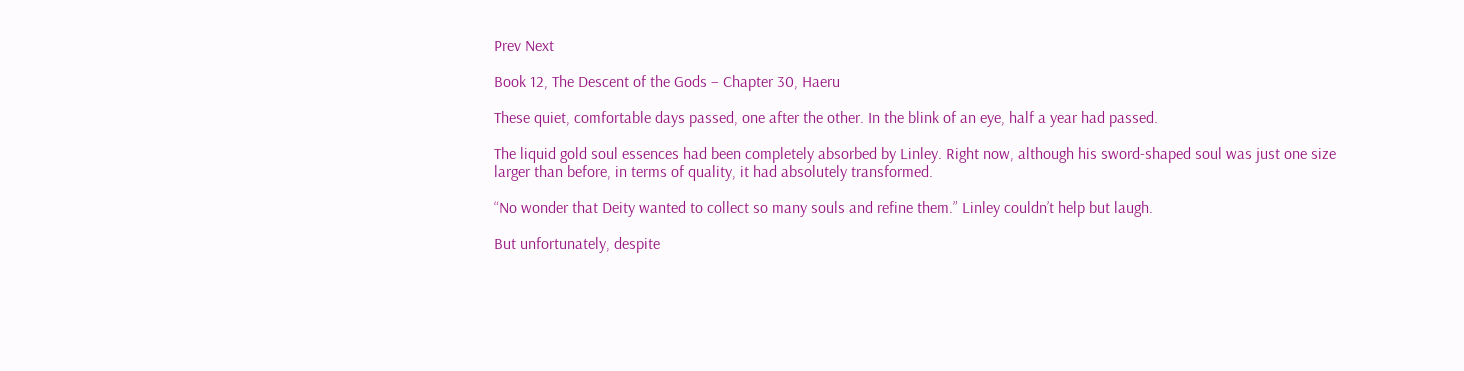Prev Next

Book 12, The Descent of the Gods – Chapter 30, Haeru

These quiet, comfortable days passed, one after the other. In the blink of an eye, half a year had passed.

The liquid gold soul essences had been completely absorbed by Linley. Right now, although his sword-shaped soul was just one size larger than before, in terms of quality, it had absolutely transformed.

“No wonder that Deity wanted to collect so many souls and refine them.” Linley couldn’t help but laugh.

But unfortunately, despite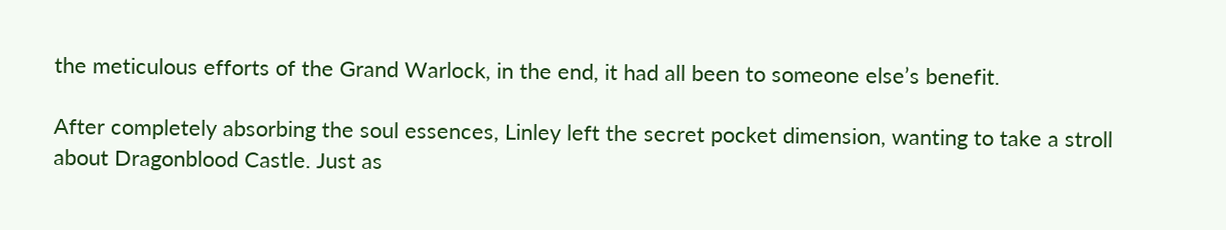the meticulous efforts of the Grand Warlock, in the end, it had all been to someone else’s benefit.

After completely absorbing the soul essences, Linley left the secret pocket dimension, wanting to take a stroll about Dragonblood Castle. Just as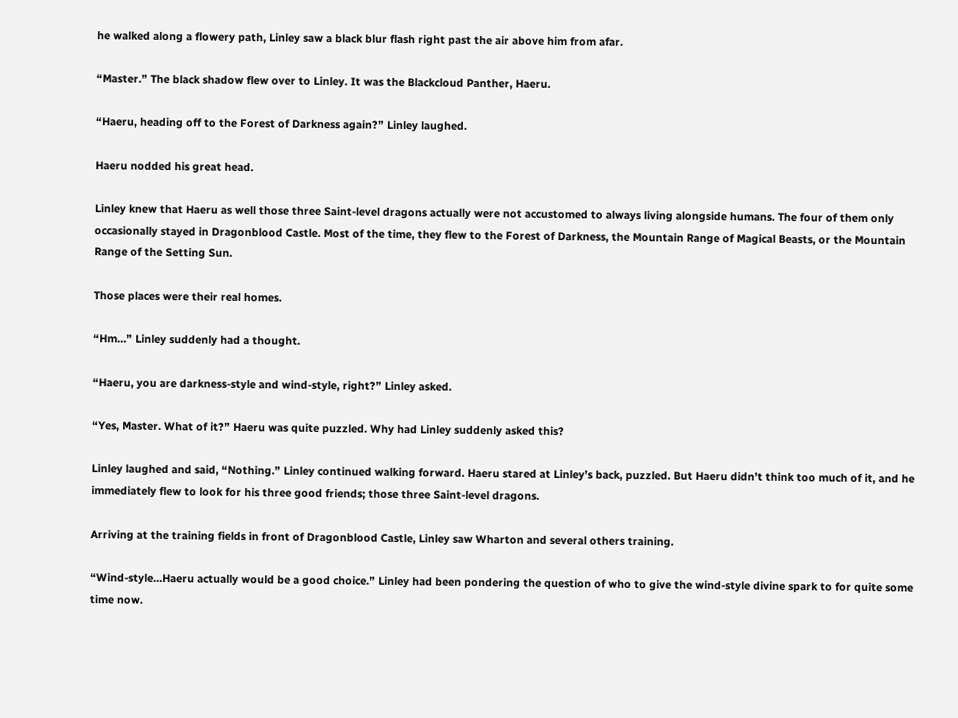he walked along a flowery path, Linley saw a black blur flash right past the air above him from afar.

“Master.” The black shadow flew over to Linley. It was the Blackcloud Panther, Haeru.

“Haeru, heading off to the Forest of Darkness again?” Linley laughed.

Haeru nodded his great head.

Linley knew that Haeru as well those three Saint-level dragons actually were not accustomed to always living alongside humans. The four of them only occasionally stayed in Dragonblood Castle. Most of the time, they flew to the Forest of Darkness, the Mountain Range of Magical Beasts, or the Mountain Range of the Setting Sun.

Those places were their real homes.

“Hm…” Linley suddenly had a thought.

“Haeru, you are darkness-style and wind-style, right?” Linley asked.

“Yes, Master. What of it?” Haeru was quite puzzled. Why had Linley suddenly asked this?

Linley laughed and said, “Nothing.” Linley continued walking forward. Haeru stared at Linley’s back, puzzled. But Haeru didn’t think too much of it, and he immediately flew to look for his three good friends; those three Saint-level dragons.

Arriving at the training fields in front of Dragonblood Castle, Linley saw Wharton and several others training.

“Wind-style…Haeru actually would be a good choice.” Linley had been pondering the question of who to give the wind-style divine spark to for quite some time now.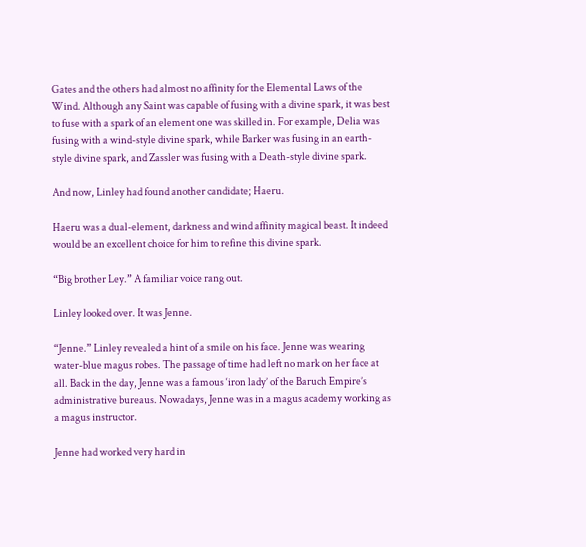Gates and the others had almost no affinity for the Elemental Laws of the Wind. Although any Saint was capable of fusing with a divine spark, it was best to fuse with a spark of an element one was skilled in. For example, Delia was fusing with a wind-style divine spark, while Barker was fusing in an earth-style divine spark, and Zassler was fusing with a Death-style divine spark.

And now, Linley had found another candidate; Haeru.

Haeru was a dual-element, darkness and wind affinity magical beast. It indeed would be an excellent choice for him to refine this divine spark.

“Big brother Ley.” A familiar voice rang out.

Linley looked over. It was Jenne.

“Jenne.” Linley revealed a hint of a smile on his face. Jenne was wearing water-blue magus robes. The passage of time had left no mark on her face at all. Back in the day, Jenne was a famous ‘iron lady’ of the Baruch Empire’s administrative bureaus. Nowadays, Jenne was in a magus academy working as a magus instructor.

Jenne had worked very hard in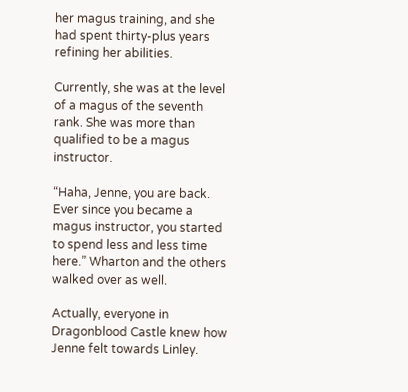her magus training, and she had spent thirty-plus years refining her abilities.

Currently, she was at the level of a magus of the seventh rank. She was more than qualified to be a magus instructor.

“Haha, Jenne, you are back. Ever since you became a magus instructor, you started to spend less and less time here.” Wharton and the others walked over as well.

Actually, everyone in Dragonblood Castle knew how Jenne felt towards Linley.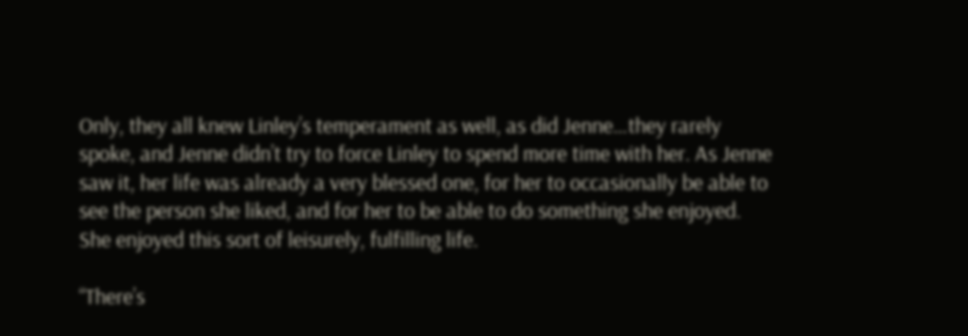Only, they all knew Linley’s temperament as well, as did Jenne…they rarely spoke, and Jenne didn’t try to force Linley to spend more time with her. As Jenne saw it, her life was already a very blessed one, for her to occasionally be able to see the person she liked, and for her to be able to do something she enjoyed. She enjoyed this sort of leisurely, fulfilling life.

“There’s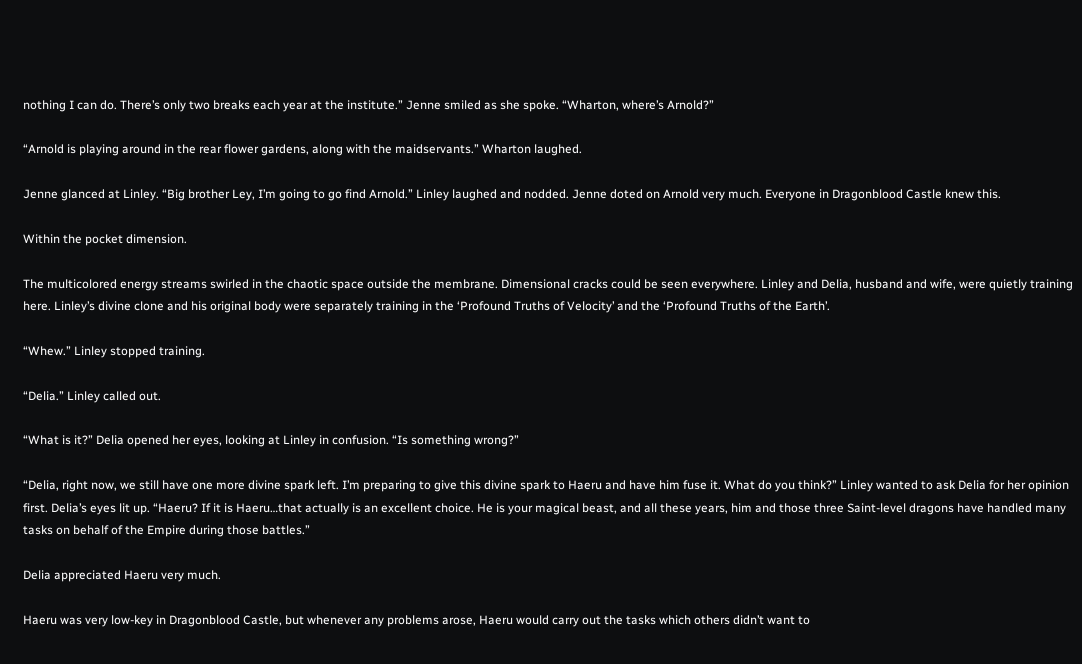nothing I can do. There’s only two breaks each year at the institute.” Jenne smiled as she spoke. “Wharton, where’s Arnold?”

“Arnold is playing around in the rear flower gardens, along with the maidservants.” Wharton laughed.

Jenne glanced at Linley. “Big brother Ley, I’m going to go find Arnold.” Linley laughed and nodded. Jenne doted on Arnold very much. Everyone in Dragonblood Castle knew this.

Within the pocket dimension.

The multicolored energy streams swirled in the chaotic space outside the membrane. Dimensional cracks could be seen everywhere. Linley and Delia, husband and wife, were quietly training here. Linley’s divine clone and his original body were separately training in the ‘Profound Truths of Velocity’ and the ‘Profound Truths of the Earth’.

“Whew.” Linley stopped training.

“Delia.” Linley called out.

“What is it?” Delia opened her eyes, looking at Linley in confusion. “Is something wrong?”

“Delia, right now, we still have one more divine spark left. I’m preparing to give this divine spark to Haeru and have him fuse it. What do you think?” Linley wanted to ask Delia for her opinion first. Delia’s eyes lit up. “Haeru? If it is Haeru…that actually is an excellent choice. He is your magical beast, and all these years, him and those three Saint-level dragons have handled many tasks on behalf of the Empire during those battles.”

Delia appreciated Haeru very much.

Haeru was very low-key in Dragonblood Castle, but whenever any problems arose, Haeru would carry out the tasks which others didn’t want to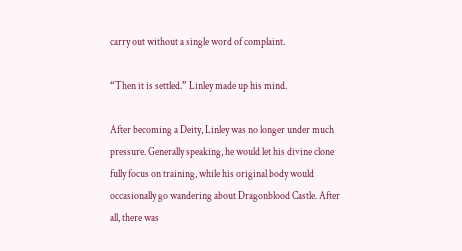carry out without a single word of complaint.

“Then it is settled.” Linley made up his mind.

After becoming a Deity, Linley was no longer under much pressure. Generally speaking, he would let his divine clone fully focus on training, while his original body would occasionally go wandering about Dragonblood Castle. After all, there was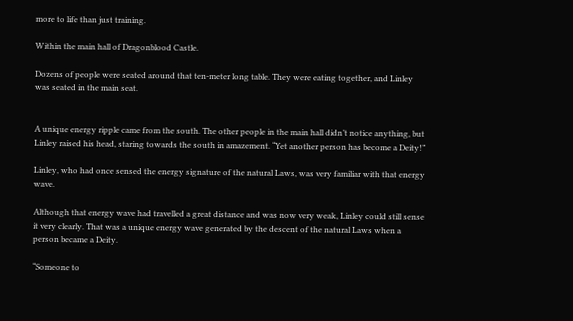more to life than just training.

Within the main hall of Dragonblood Castle.

Dozens of people were seated around that ten-meter long table. They were eating together, and Linley was seated in the main seat.


A unique energy ripple came from the south. The other people in the main hall didn’t notice anything, but Linley raised his head, staring towards the south in amazement. “Yet another person has become a Deity!”

Linley, who had once sensed the energy signature of the natural Laws, was very familiar with that energy wave.

Although that energy wave had travelled a great distance and was now very weak, Linley could still sense it very clearly. That was a unique energy wave generated by the descent of the natural Laws when a person became a Deity.

“Someone to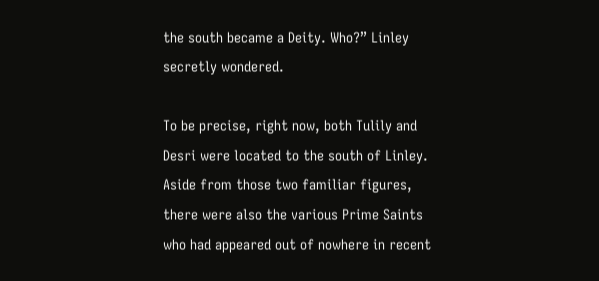the south became a Deity. Who?” Linley secretly wondered.

To be precise, right now, both Tulily and Desri were located to the south of Linley. Aside from those two familiar figures, there were also the various Prime Saints who had appeared out of nowhere in recent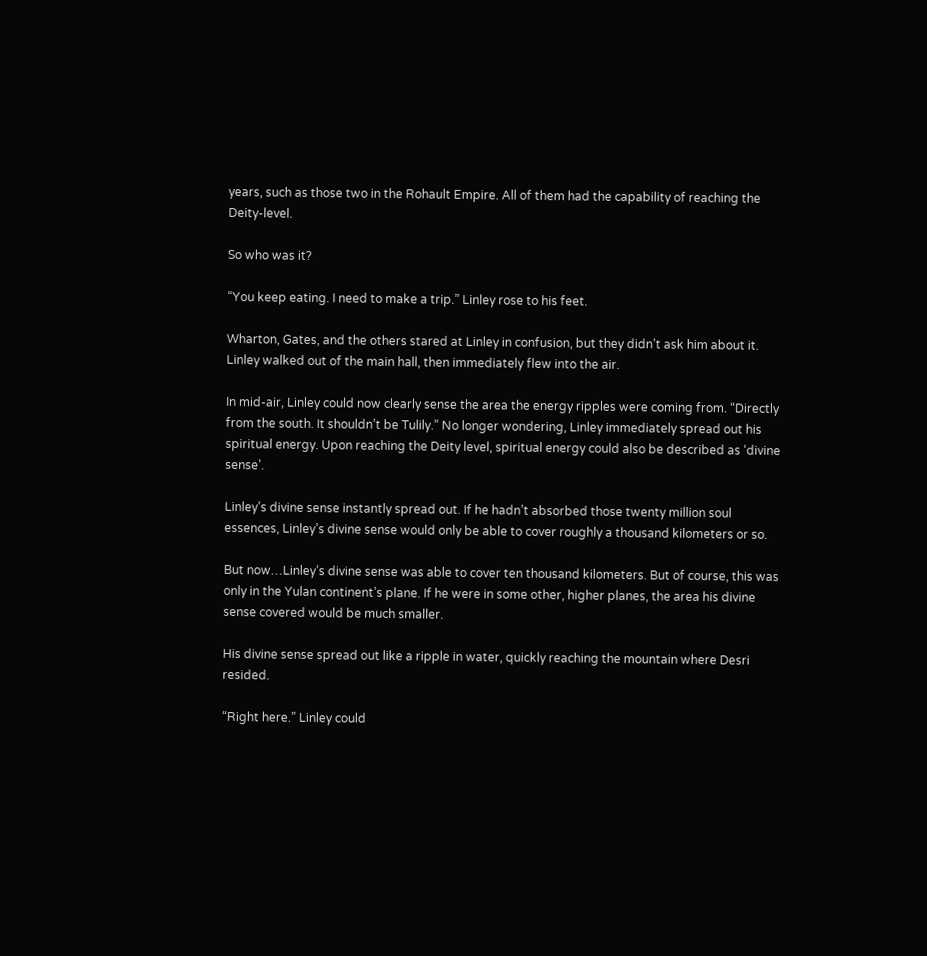years, such as those two in the Rohault Empire. All of them had the capability of reaching the Deity-level.

So who was it?

“You keep eating. I need to make a trip.” Linley rose to his feet.

Wharton, Gates, and the others stared at Linley in confusion, but they didn’t ask him about it. Linley walked out of the main hall, then immediately flew into the air.

In mid-air, Linley could now clearly sense the area the energy ripples were coming from. “Directly from the south. It shouldn’t be Tulily.” No longer wondering, Linley immediately spread out his spiritual energy. Upon reaching the Deity level, spiritual energy could also be described as ‘divine sense’.

Linley’s divine sense instantly spread out. If he hadn’t absorbed those twenty million soul essences, Linley’s divine sense would only be able to cover roughly a thousand kilometers or so.

But now…Linley’s divine sense was able to cover ten thousand kilometers. But of course, this was only in the Yulan continent’s plane. If he were in some other, higher planes, the area his divine sense covered would be much smaller.

His divine sense spread out like a ripple in water, quickly reaching the mountain where Desri resided.

“Right here.” Linley could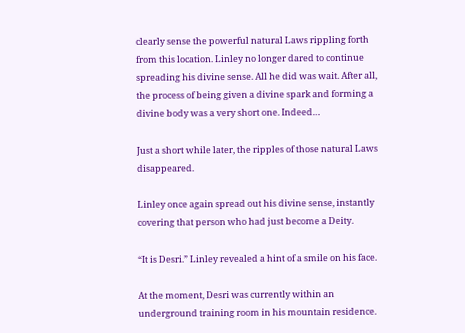clearly sense the powerful natural Laws rippling forth from this location. Linley no longer dared to continue spreading his divine sense. All he did was wait. After all, the process of being given a divine spark and forming a divine body was a very short one. Indeed…

Just a short while later, the ripples of those natural Laws disappeared.

Linley once again spread out his divine sense, instantly covering that person who had just become a Deity.

“It is Desri.” Linley revealed a hint of a smile on his face.

At the moment, Desri was currently within an underground training room in his mountain residence.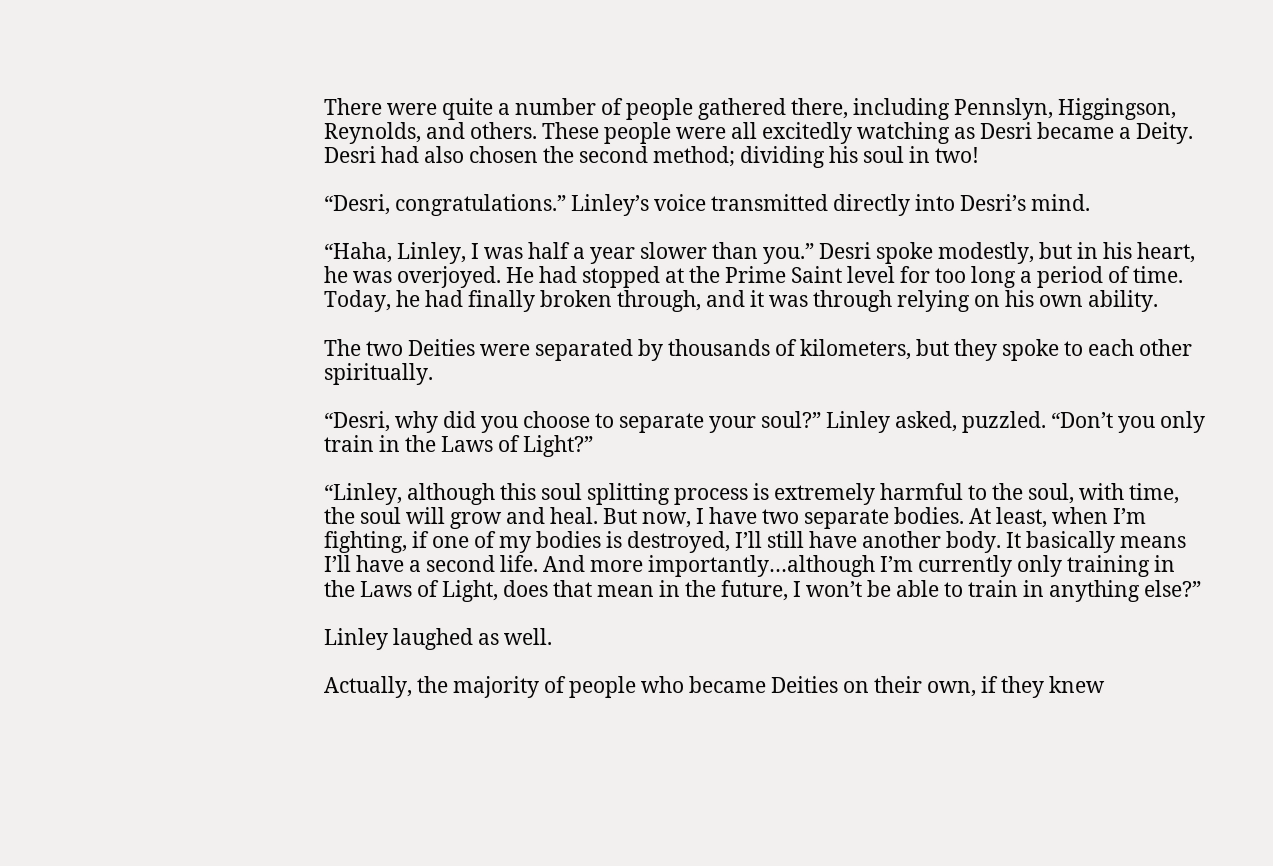There were quite a number of people gathered there, including Pennslyn, Higgingson, Reynolds, and others. These people were all excitedly watching as Desri became a Deity. Desri had also chosen the second method; dividing his soul in two!

“Desri, congratulations.” Linley’s voice transmitted directly into Desri’s mind.

“Haha, Linley, I was half a year slower than you.” Desri spoke modestly, but in his heart, he was overjoyed. He had stopped at the Prime Saint level for too long a period of time. Today, he had finally broken through, and it was through relying on his own ability.

The two Deities were separated by thousands of kilometers, but they spoke to each other spiritually.

“Desri, why did you choose to separate your soul?” Linley asked, puzzled. “Don’t you only train in the Laws of Light?”

“Linley, although this soul splitting process is extremely harmful to the soul, with time, the soul will grow and heal. But now, I have two separate bodies. At least, when I’m fighting, if one of my bodies is destroyed, I’ll still have another body. It basically means I’ll have a second life. And more importantly…although I’m currently only training in the Laws of Light, does that mean in the future, I won’t be able to train in anything else?”

Linley laughed as well.

Actually, the majority of people who became Deities on their own, if they knew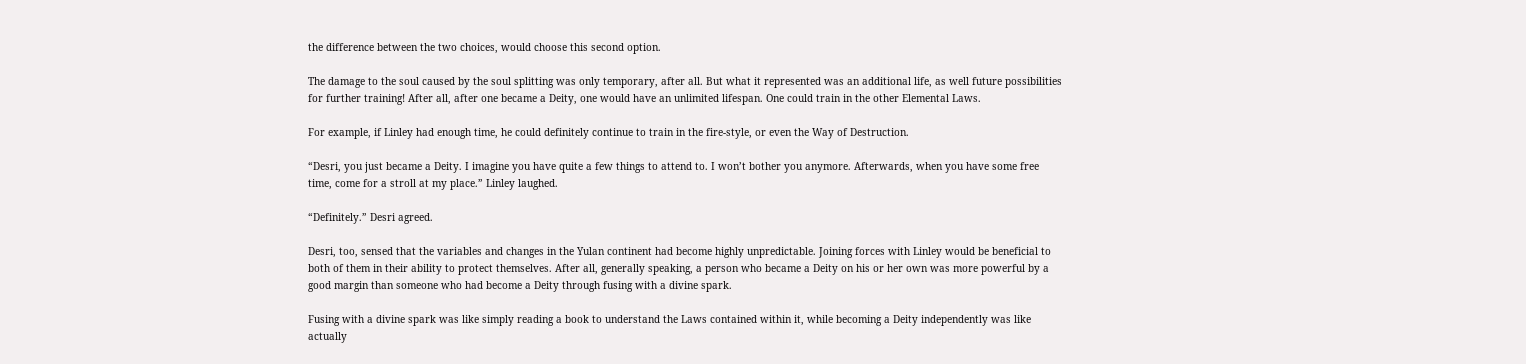the difference between the two choices, would choose this second option.

The damage to the soul caused by the soul splitting was only temporary, after all. But what it represented was an additional life, as well future possibilities for further training! After all, after one became a Deity, one would have an unlimited lifespan. One could train in the other Elemental Laws.

For example, if Linley had enough time, he could definitely continue to train in the fire-style, or even the Way of Destruction.

“Desri, you just became a Deity. I imagine you have quite a few things to attend to. I won’t bother you anymore. Afterwards, when you have some free time, come for a stroll at my place.” Linley laughed.

“Definitely.” Desri agreed.

Desri, too, sensed that the variables and changes in the Yulan continent had become highly unpredictable. Joining forces with Linley would be beneficial to both of them in their ability to protect themselves. After all, generally speaking, a person who became a Deity on his or her own was more powerful by a good margin than someone who had become a Deity through fusing with a divine spark.

Fusing with a divine spark was like simply reading a book to understand the Laws contained within it, while becoming a Deity independently was like actually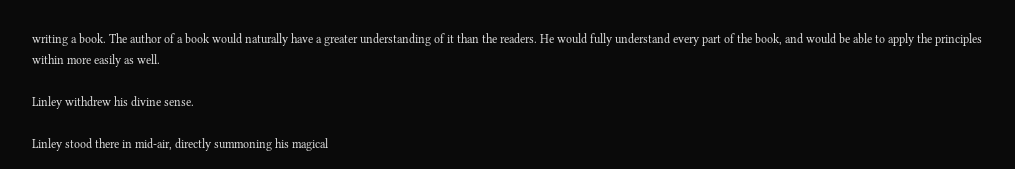writing a book. The author of a book would naturally have a greater understanding of it than the readers. He would fully understand every part of the book, and would be able to apply the principles within more easily as well.

Linley withdrew his divine sense.

Linley stood there in mid-air, directly summoning his magical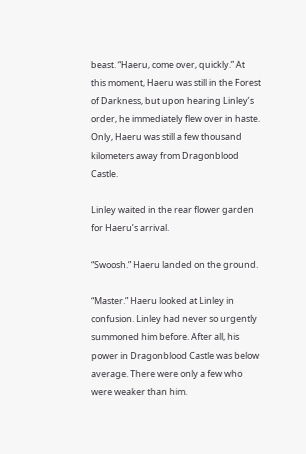beast. “Haeru, come over, quickly.” At this moment, Haeru was still in the Forest of Darkness, but upon hearing Linley’s order, he immediately flew over in haste. Only, Haeru was still a few thousand kilometers away from Dragonblood Castle.

Linley waited in the rear flower garden for Haeru’s arrival.

“Swoosh.” Haeru landed on the ground.

“Master.” Haeru looked at Linley in confusion. Linley had never so urgently summoned him before. After all, his power in Dragonblood Castle was below average. There were only a few who were weaker than him.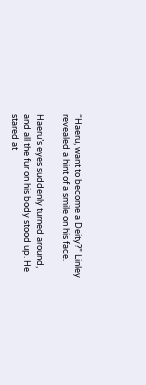“Haeru, want to become a Deity?” Linley revealed a hint of a smile on his face.

Haeru’s eyes suddenly turned around, and all the fur on his body stood up. He stared at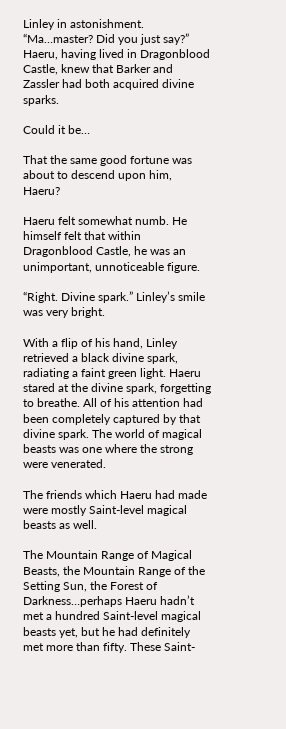Linley in astonishment. “Ma…master? Did you just say?” Haeru, having lived in Dragonblood Castle, knew that Barker and Zassler had both acquired divine sparks.

Could it be…

That the same good fortune was about to descend upon him, Haeru?

Haeru felt somewhat numb. He himself felt that within Dragonblood Castle, he was an unimportant, unnoticeable figure.

“Right. Divine spark.” Linley’s smile was very bright.

With a flip of his hand, Linley retrieved a black divine spark, radiating a faint green light. Haeru stared at the divine spark, forgetting to breathe. All of his attention had been completely captured by that divine spark. The world of magical beasts was one where the strong were venerated.

The friends which Haeru had made were mostly Saint-level magical beasts as well.

The Mountain Range of Magical Beasts, the Mountain Range of the Setting Sun, the Forest of Darkness…perhaps Haeru hadn’t met a hundred Saint-level magical beasts yet, but he had definitely met more than fifty. These Saint-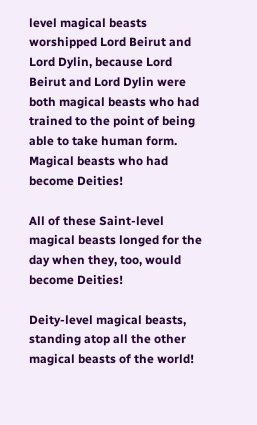level magical beasts worshipped Lord Beirut and Lord Dylin, because Lord Beirut and Lord Dylin were both magical beasts who had trained to the point of being able to take human form. Magical beasts who had become Deities!

All of these Saint-level magical beasts longed for the day when they, too, would become Deities!

Deity-level magical beasts, standing atop all the other magical beasts of the world!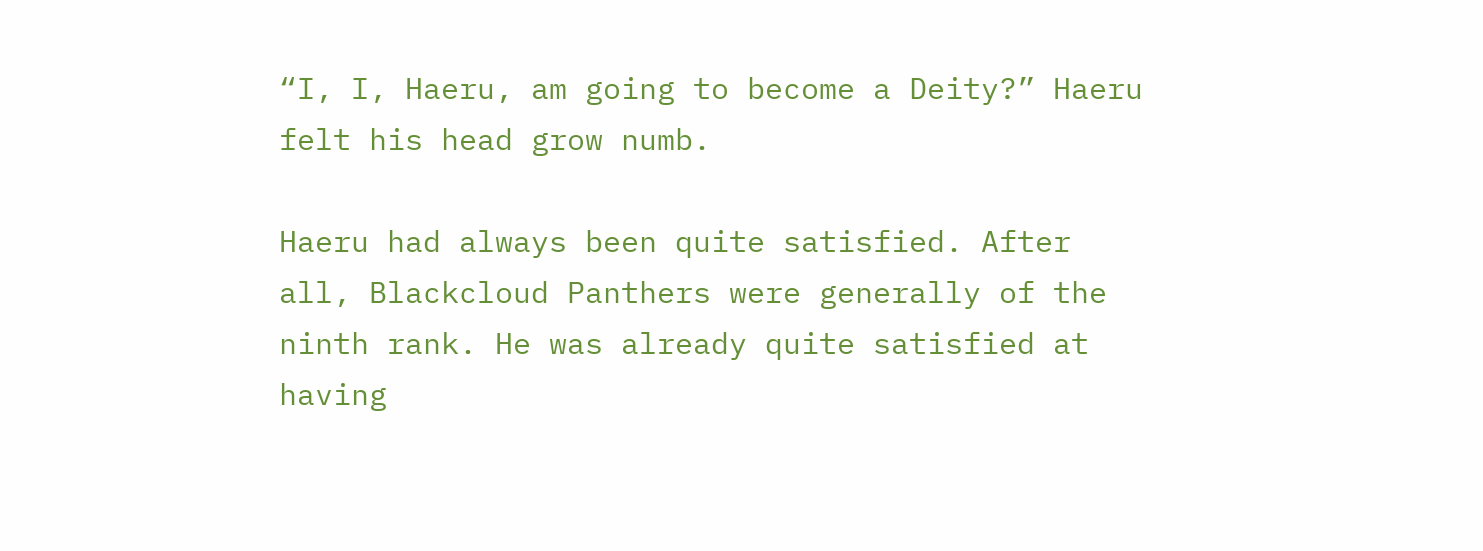“I, I, Haeru, am going to become a Deity?” Haeru felt his head grow numb.

Haeru had always been quite satisfied. After all, Blackcloud Panthers were generally of the ninth rank. He was already quite satisfied at having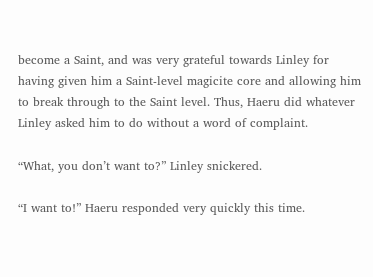become a Saint, and was very grateful towards Linley for having given him a Saint-level magicite core and allowing him to break through to the Saint level. Thus, Haeru did whatever Linley asked him to do without a word of complaint.

“What, you don’t want to?” Linley snickered.

“I want to!” Haeru responded very quickly this time.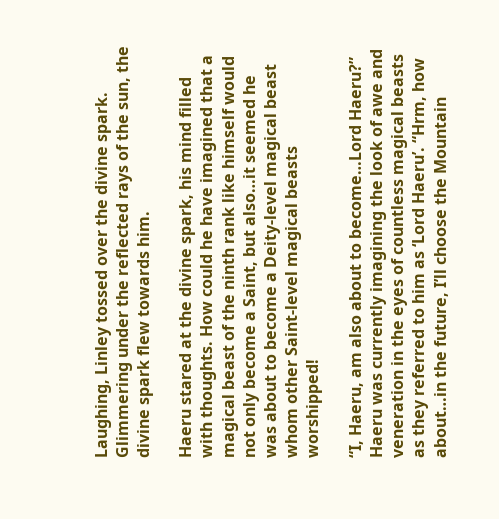Laughing, Linley tossed over the divine spark. Glimmering under the reflected rays of the sun, the divine spark flew towards him.

Haeru stared at the divine spark, his mind filled with thoughts. How could he have imagined that a magical beast of the ninth rank like himself would not only become a Saint, but also…it seemed he was about to become a Deity-level magical beast whom other Saint-level magical beasts worshipped!

“I, Haeru, am also about to become…Lord Haeru?” Haeru was currently imagining the look of awe and veneration in the eyes of countless magical beasts as they referred to him as ‘Lord Haeru’. “Hrm, how about…in the future, I’ll choose the Mountain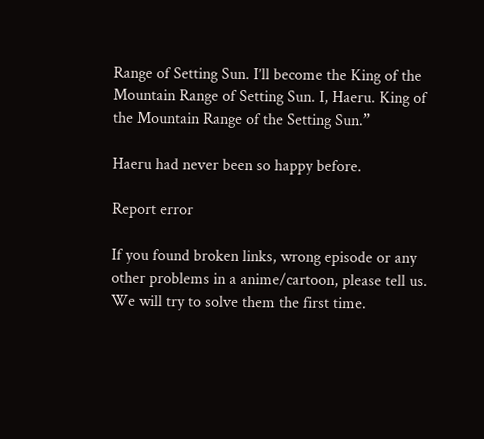Range of Setting Sun. I’ll become the King of the Mountain Range of Setting Sun. I, Haeru. King of the Mountain Range of the Setting Sun.”

Haeru had never been so happy before.

Report error

If you found broken links, wrong episode or any other problems in a anime/cartoon, please tell us. We will try to solve them the first time.